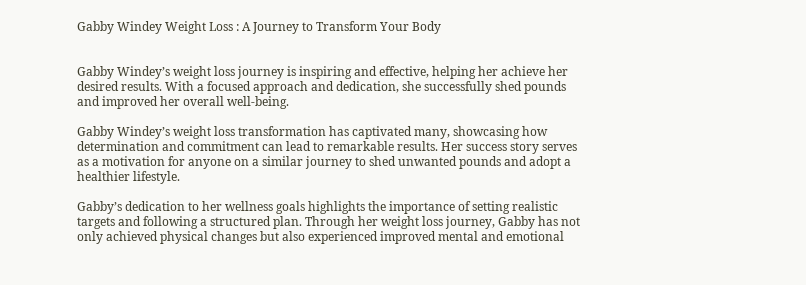Gabby Windey Weight Loss : A Journey to Transform Your Body


Gabby Windey’s weight loss journey is inspiring and effective, helping her achieve her desired results. With a focused approach and dedication, she successfully shed pounds and improved her overall well-being.

Gabby Windey’s weight loss transformation has captivated many, showcasing how determination and commitment can lead to remarkable results. Her success story serves as a motivation for anyone on a similar journey to shed unwanted pounds and adopt a healthier lifestyle.

Gabby’s dedication to her wellness goals highlights the importance of setting realistic targets and following a structured plan. Through her weight loss journey, Gabby has not only achieved physical changes but also experienced improved mental and emotional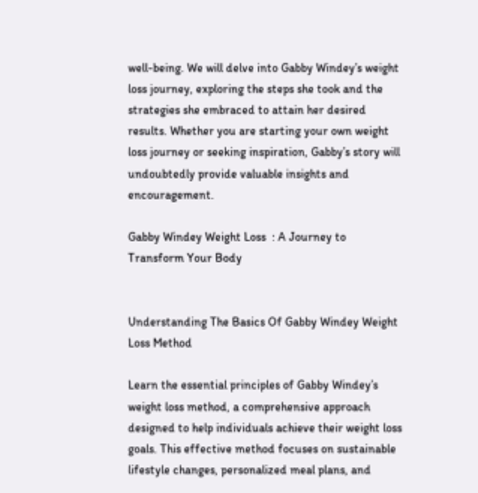well-being. We will delve into Gabby Windey’s weight loss journey, exploring the steps she took and the strategies she embraced to attain her desired results. Whether you are starting your own weight loss journey or seeking inspiration, Gabby’s story will undoubtedly provide valuable insights and encouragement.

Gabby Windey Weight Loss  : A Journey to Transform Your Body


Understanding The Basics Of Gabby Windey Weight Loss Method

Learn the essential principles of Gabby Windey’s weight loss method, a comprehensive approach designed to help individuals achieve their weight loss goals. This effective method focuses on sustainable lifestyle changes, personalized meal plans, and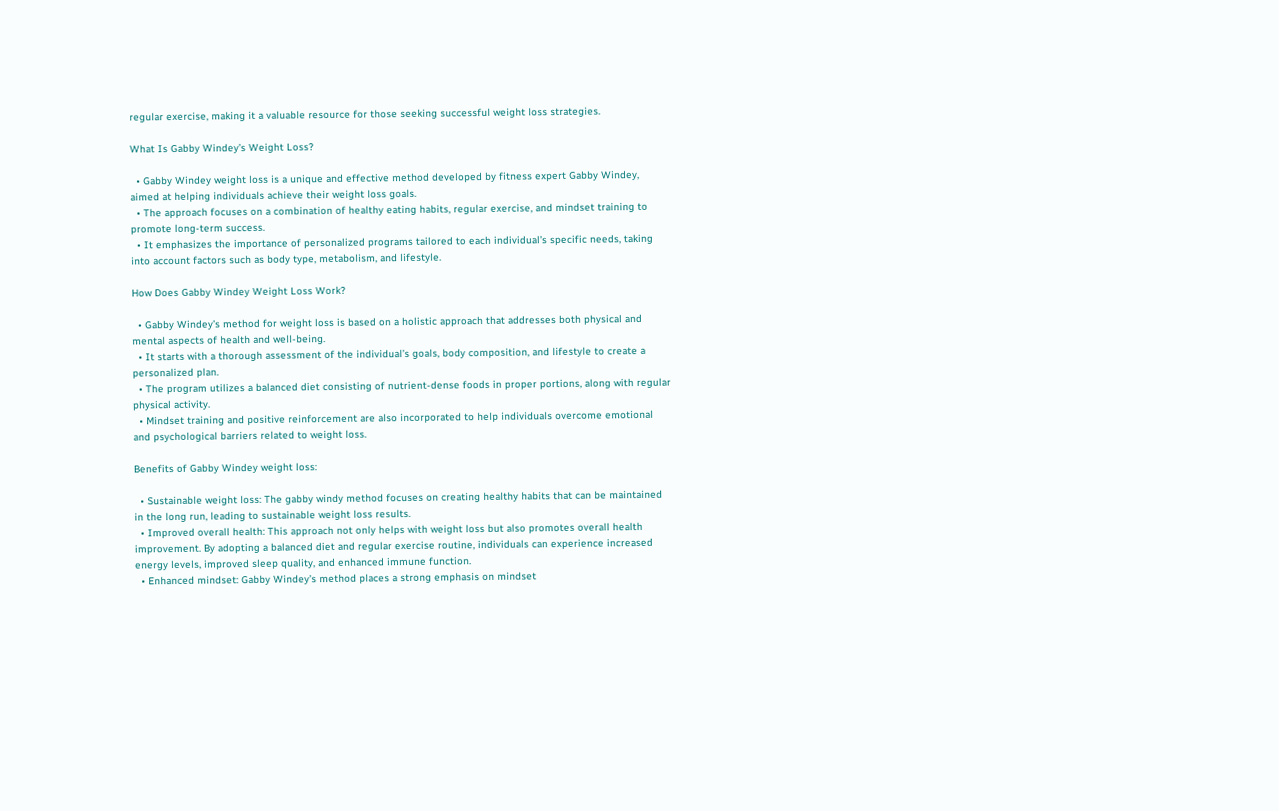regular exercise, making it a valuable resource for those seeking successful weight loss strategies.

What Is Gabby Windey’s Weight Loss?

  • Gabby Windey weight loss is a unique and effective method developed by fitness expert Gabby Windey, aimed at helping individuals achieve their weight loss goals.
  • The approach focuses on a combination of healthy eating habits, regular exercise, and mindset training to promote long-term success.
  • It emphasizes the importance of personalized programs tailored to each individual’s specific needs, taking into account factors such as body type, metabolism, and lifestyle.

How Does Gabby Windey Weight Loss Work?

  • Gabby Windey’s method for weight loss is based on a holistic approach that addresses both physical and mental aspects of health and well-being.
  • It starts with a thorough assessment of the individual’s goals, body composition, and lifestyle to create a personalized plan.
  • The program utilizes a balanced diet consisting of nutrient-dense foods in proper portions, along with regular physical activity.
  • Mindset training and positive reinforcement are also incorporated to help individuals overcome emotional and psychological barriers related to weight loss.

Benefits of Gabby Windey weight loss:

  • Sustainable weight loss: The gabby windy method focuses on creating healthy habits that can be maintained in the long run, leading to sustainable weight loss results.
  • Improved overall health: This approach not only helps with weight loss but also promotes overall health improvement. By adopting a balanced diet and regular exercise routine, individuals can experience increased energy levels, improved sleep quality, and enhanced immune function.
  • Enhanced mindset: Gabby Windey’s method places a strong emphasis on mindset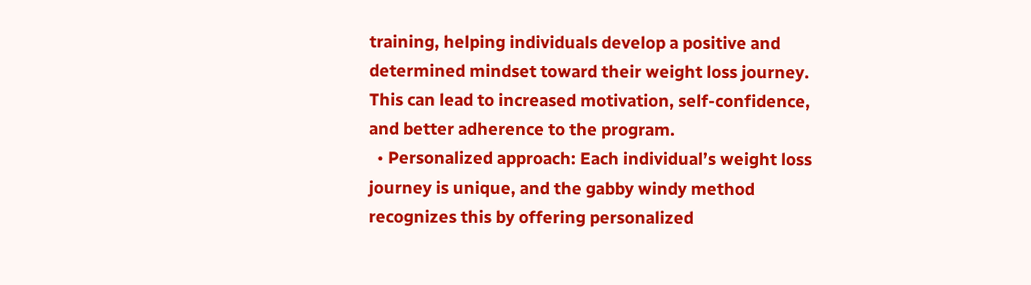training, helping individuals develop a positive and determined mindset toward their weight loss journey. This can lead to increased motivation, self-confidence, and better adherence to the program.
  • Personalized approach: Each individual’s weight loss journey is unique, and the gabby windy method recognizes this by offering personalized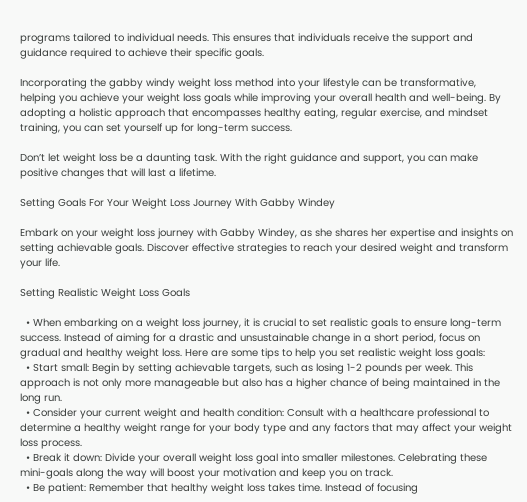programs tailored to individual needs. This ensures that individuals receive the support and guidance required to achieve their specific goals.

Incorporating the gabby windy weight loss method into your lifestyle can be transformative, helping you achieve your weight loss goals while improving your overall health and well-being. By adopting a holistic approach that encompasses healthy eating, regular exercise, and mindset training, you can set yourself up for long-term success.

Don’t let weight loss be a daunting task. With the right guidance and support, you can make positive changes that will last a lifetime.

Setting Goals For Your Weight Loss Journey With Gabby Windey

Embark on your weight loss journey with Gabby Windey, as she shares her expertise and insights on setting achievable goals. Discover effective strategies to reach your desired weight and transform your life.

Setting Realistic Weight Loss Goals

  • When embarking on a weight loss journey, it is crucial to set realistic goals to ensure long-term success. Instead of aiming for a drastic and unsustainable change in a short period, focus on gradual and healthy weight loss. Here are some tips to help you set realistic weight loss goals:
  • Start small: Begin by setting achievable targets, such as losing 1-2 pounds per week. This approach is not only more manageable but also has a higher chance of being maintained in the long run.
  • Consider your current weight and health condition: Consult with a healthcare professional to determine a healthy weight range for your body type and any factors that may affect your weight loss process.
  • Break it down: Divide your overall weight loss goal into smaller milestones. Celebrating these mini-goals along the way will boost your motivation and keep you on track.
  • Be patient: Remember that healthy weight loss takes time. Instead of focusing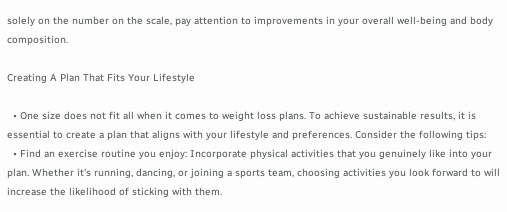solely on the number on the scale, pay attention to improvements in your overall well-being and body composition.

Creating A Plan That Fits Your Lifestyle

  • One size does not fit all when it comes to weight loss plans. To achieve sustainable results, it is essential to create a plan that aligns with your lifestyle and preferences. Consider the following tips:
  • Find an exercise routine you enjoy: Incorporate physical activities that you genuinely like into your plan. Whether it’s running, dancing, or joining a sports team, choosing activities you look forward to will increase the likelihood of sticking with them.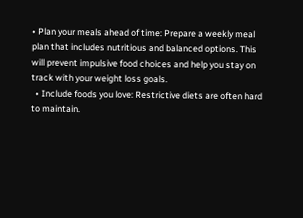• Plan your meals ahead of time: Prepare a weekly meal plan that includes nutritious and balanced options. This will prevent impulsive food choices and help you stay on track with your weight loss goals.
  • Include foods you love: Restrictive diets are often hard to maintain.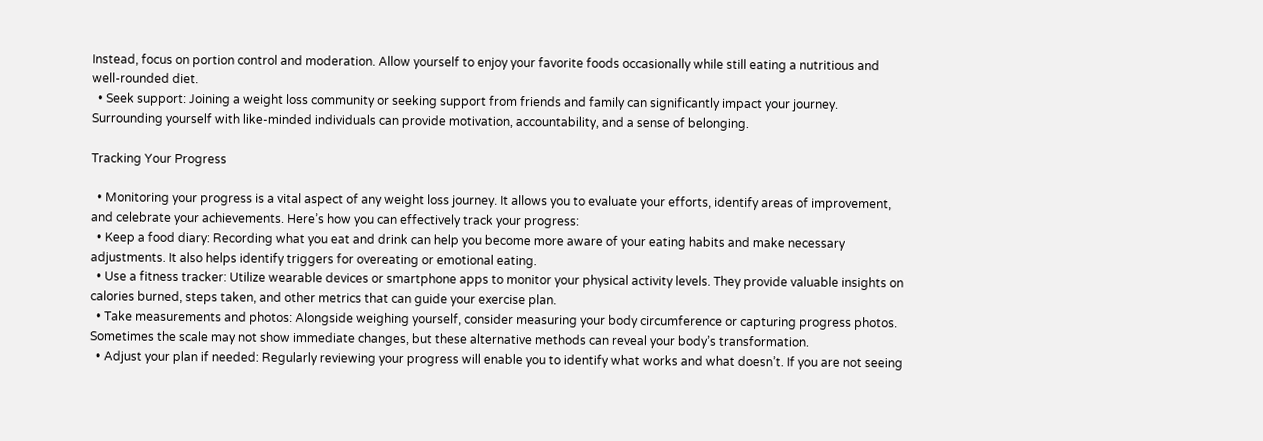Instead, focus on portion control and moderation. Allow yourself to enjoy your favorite foods occasionally while still eating a nutritious and well-rounded diet.
  • Seek support: Joining a weight loss community or seeking support from friends and family can significantly impact your journey. Surrounding yourself with like-minded individuals can provide motivation, accountability, and a sense of belonging.

Tracking Your Progress

  • Monitoring your progress is a vital aspect of any weight loss journey. It allows you to evaluate your efforts, identify areas of improvement, and celebrate your achievements. Here’s how you can effectively track your progress:
  • Keep a food diary: Recording what you eat and drink can help you become more aware of your eating habits and make necessary adjustments. It also helps identify triggers for overeating or emotional eating.
  • Use a fitness tracker: Utilize wearable devices or smartphone apps to monitor your physical activity levels. They provide valuable insights on calories burned, steps taken, and other metrics that can guide your exercise plan.
  • Take measurements and photos: Alongside weighing yourself, consider measuring your body circumference or capturing progress photos. Sometimes the scale may not show immediate changes, but these alternative methods can reveal your body’s transformation.
  • Adjust your plan if needed: Regularly reviewing your progress will enable you to identify what works and what doesn’t. If you are not seeing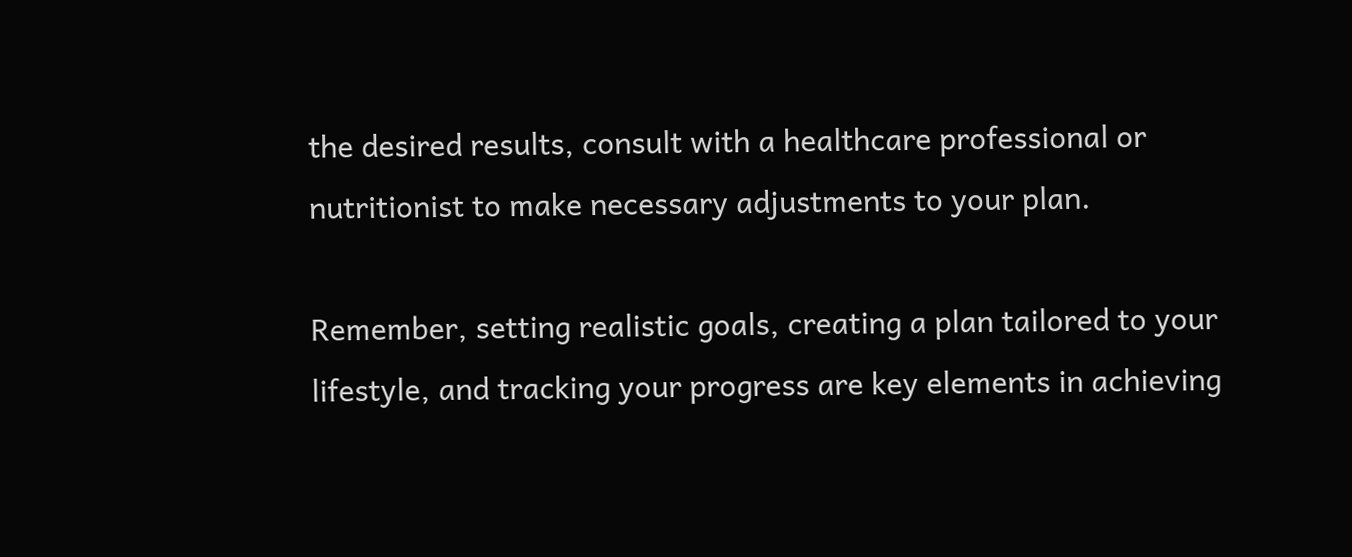the desired results, consult with a healthcare professional or nutritionist to make necessary adjustments to your plan.

Remember, setting realistic goals, creating a plan tailored to your lifestyle, and tracking your progress are key elements in achieving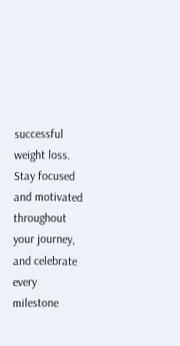successful weight loss. Stay focused and motivated throughout your journey, and celebrate every milestone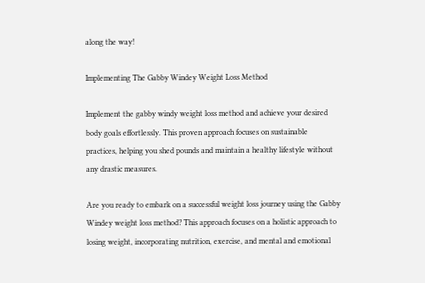along the way!

Implementing The Gabby Windey Weight Loss Method

Implement the gabby windy weight loss method and achieve your desired body goals effortlessly. This proven approach focuses on sustainable practices, helping you shed pounds and maintain a healthy lifestyle without any drastic measures.

Are you ready to embark on a successful weight loss journey using the Gabby Windey weight loss method? This approach focuses on a holistic approach to losing weight, incorporating nutrition, exercise, and mental and emotional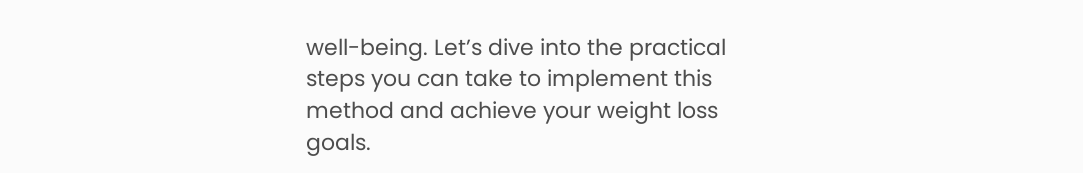well-being. Let’s dive into the practical steps you can take to implement this method and achieve your weight loss goals.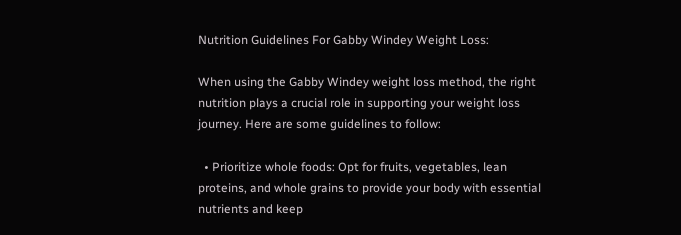Nutrition Guidelines For Gabby Windey Weight Loss:

When using the Gabby Windey weight loss method, the right nutrition plays a crucial role in supporting your weight loss journey. Here are some guidelines to follow:

  • Prioritize whole foods: Opt for fruits, vegetables, lean proteins, and whole grains to provide your body with essential nutrients and keep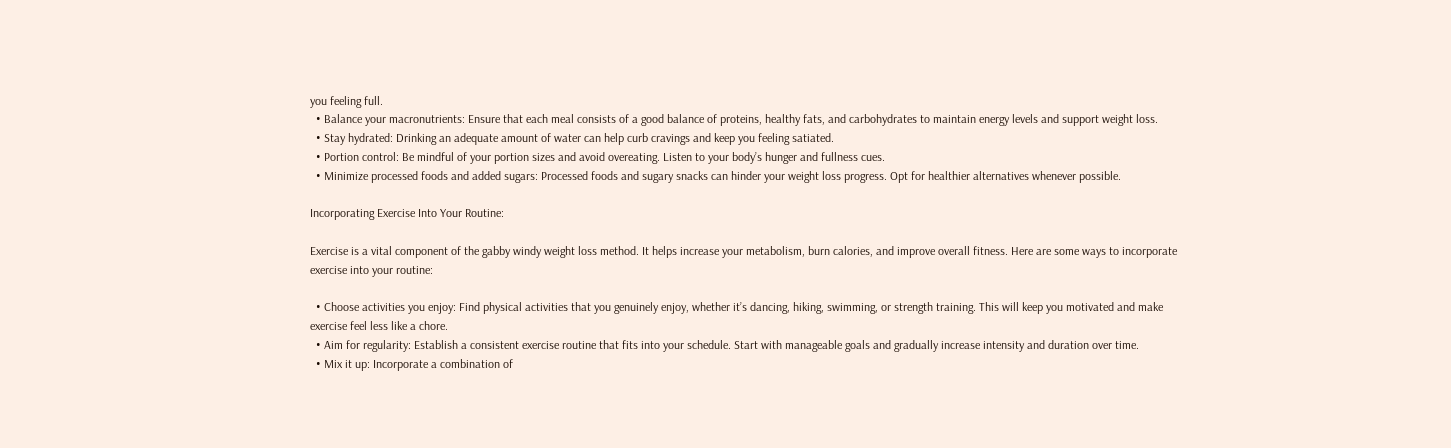you feeling full.
  • Balance your macronutrients: Ensure that each meal consists of a good balance of proteins, healthy fats, and carbohydrates to maintain energy levels and support weight loss.
  • Stay hydrated: Drinking an adequate amount of water can help curb cravings and keep you feeling satiated.
  • Portion control: Be mindful of your portion sizes and avoid overeating. Listen to your body’s hunger and fullness cues.
  • Minimize processed foods and added sugars: Processed foods and sugary snacks can hinder your weight loss progress. Opt for healthier alternatives whenever possible.

Incorporating Exercise Into Your Routine:

Exercise is a vital component of the gabby windy weight loss method. It helps increase your metabolism, burn calories, and improve overall fitness. Here are some ways to incorporate exercise into your routine:

  • Choose activities you enjoy: Find physical activities that you genuinely enjoy, whether it’s dancing, hiking, swimming, or strength training. This will keep you motivated and make exercise feel less like a chore.
  • Aim for regularity: Establish a consistent exercise routine that fits into your schedule. Start with manageable goals and gradually increase intensity and duration over time.
  • Mix it up: Incorporate a combination of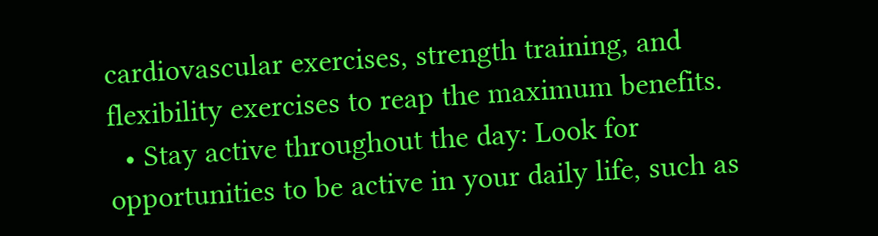cardiovascular exercises, strength training, and flexibility exercises to reap the maximum benefits.
  • Stay active throughout the day: Look for opportunities to be active in your daily life, such as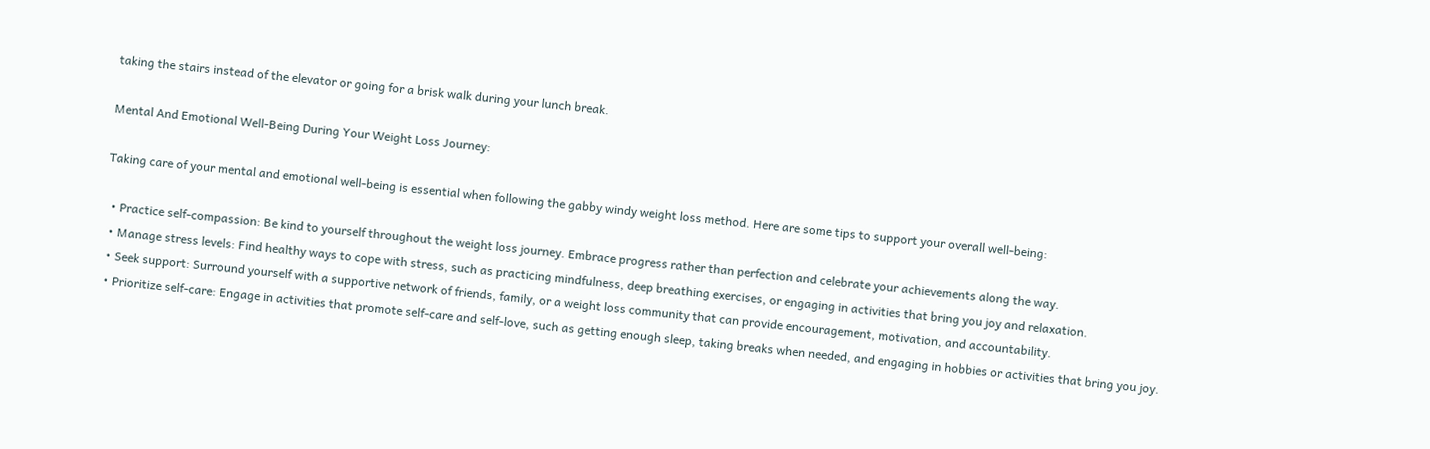taking the stairs instead of the elevator or going for a brisk walk during your lunch break.

Mental And Emotional Well-Being During Your Weight Loss Journey:

Taking care of your mental and emotional well-being is essential when following the gabby windy weight loss method. Here are some tips to support your overall well-being:

  • Practice self-compassion: Be kind to yourself throughout the weight loss journey. Embrace progress rather than perfection and celebrate your achievements along the way.
  • Manage stress levels: Find healthy ways to cope with stress, such as practicing mindfulness, deep breathing exercises, or engaging in activities that bring you joy and relaxation.
  • Seek support: Surround yourself with a supportive network of friends, family, or a weight loss community that can provide encouragement, motivation, and accountability.
  • Prioritize self-care: Engage in activities that promote self-care and self-love, such as getting enough sleep, taking breaks when needed, and engaging in hobbies or activities that bring you joy.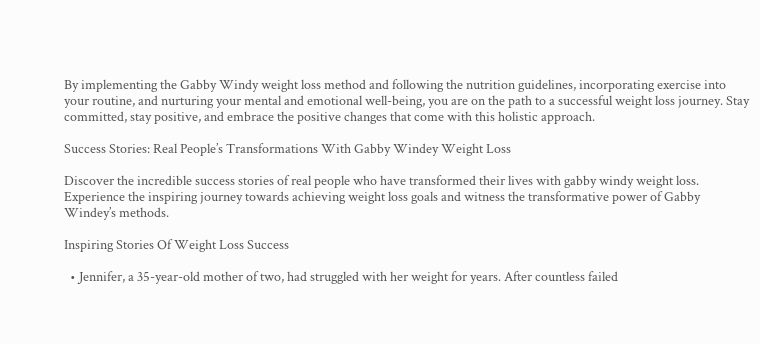By implementing the Gabby Windy weight loss method and following the nutrition guidelines, incorporating exercise into your routine, and nurturing your mental and emotional well-being, you are on the path to a successful weight loss journey. Stay committed, stay positive, and embrace the positive changes that come with this holistic approach.

Success Stories: Real People’s Transformations With Gabby Windey Weight Loss

Discover the incredible success stories of real people who have transformed their lives with gabby windy weight loss. Experience the inspiring journey towards achieving weight loss goals and witness the transformative power of Gabby Windey’s methods.

Inspiring Stories Of Weight Loss Success

  • Jennifer, a 35-year-old mother of two, had struggled with her weight for years. After countless failed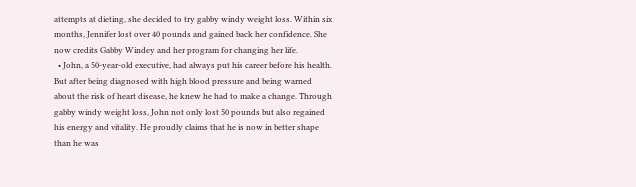attempts at dieting, she decided to try gabby windy weight loss. Within six months, Jennifer lost over 40 pounds and gained back her confidence. She now credits Gabby Windey and her program for changing her life.
  • John, a 50-year-old executive, had always put his career before his health. But after being diagnosed with high blood pressure and being warned about the risk of heart disease, he knew he had to make a change. Through gabby windy weight loss, John not only lost 50 pounds but also regained his energy and vitality. He proudly claims that he is now in better shape than he was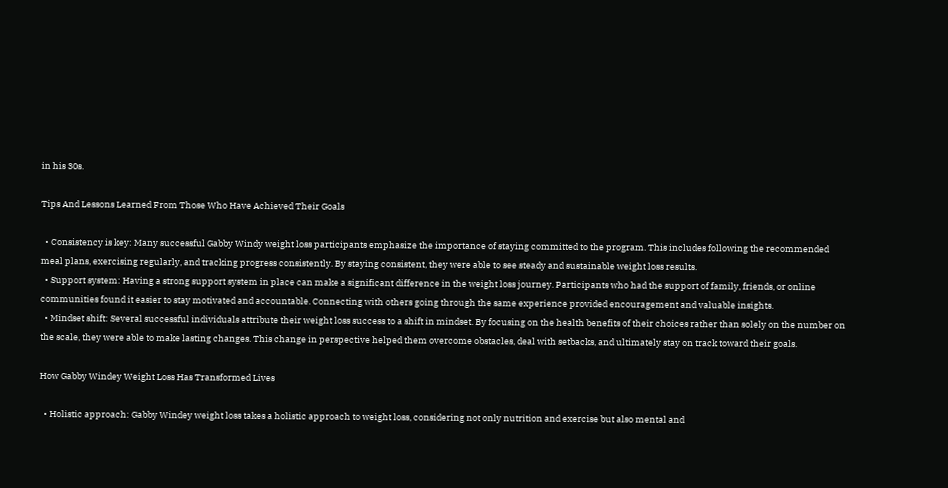in his 30s.

Tips And Lessons Learned From Those Who Have Achieved Their Goals

  • Consistency is key: Many successful Gabby Windy weight loss participants emphasize the importance of staying committed to the program. This includes following the recommended meal plans, exercising regularly, and tracking progress consistently. By staying consistent, they were able to see steady and sustainable weight loss results.
  • Support system: Having a strong support system in place can make a significant difference in the weight loss journey. Participants who had the support of family, friends, or online communities found it easier to stay motivated and accountable. Connecting with others going through the same experience provided encouragement and valuable insights.
  • Mindset shift: Several successful individuals attribute their weight loss success to a shift in mindset. By focusing on the health benefits of their choices rather than solely on the number on the scale, they were able to make lasting changes. This change in perspective helped them overcome obstacles, deal with setbacks, and ultimately stay on track toward their goals.

How Gabby Windey Weight Loss Has Transformed Lives

  • Holistic approach: Gabby Windey weight loss takes a holistic approach to weight loss, considering not only nutrition and exercise but also mental and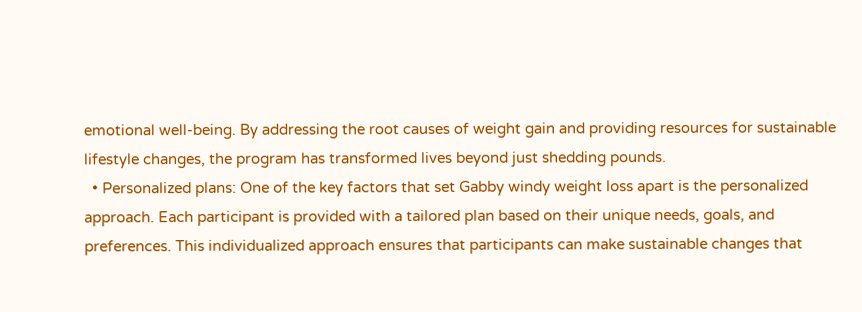emotional well-being. By addressing the root causes of weight gain and providing resources for sustainable lifestyle changes, the program has transformed lives beyond just shedding pounds.
  • Personalized plans: One of the key factors that set Gabby windy weight loss apart is the personalized approach. Each participant is provided with a tailored plan based on their unique needs, goals, and preferences. This individualized approach ensures that participants can make sustainable changes that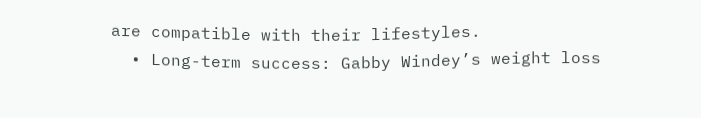are compatible with their lifestyles.
  • Long-term success: Gabby Windey’s weight loss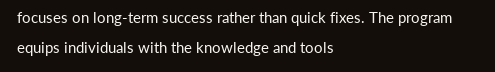focuses on long-term success rather than quick fixes. The program equips individuals with the knowledge and tools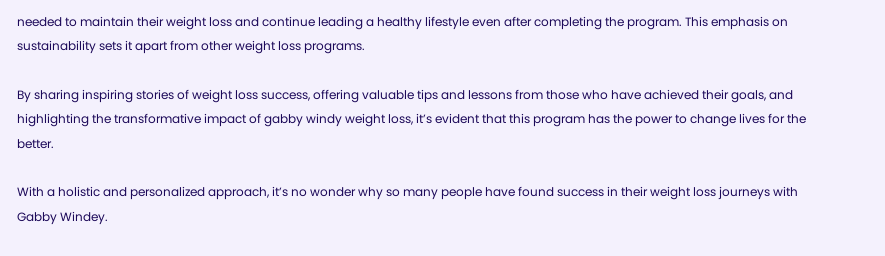needed to maintain their weight loss and continue leading a healthy lifestyle even after completing the program. This emphasis on sustainability sets it apart from other weight loss programs.

By sharing inspiring stories of weight loss success, offering valuable tips and lessons from those who have achieved their goals, and highlighting the transformative impact of gabby windy weight loss, it’s evident that this program has the power to change lives for the better.

With a holistic and personalized approach, it’s no wonder why so many people have found success in their weight loss journeys with Gabby Windey.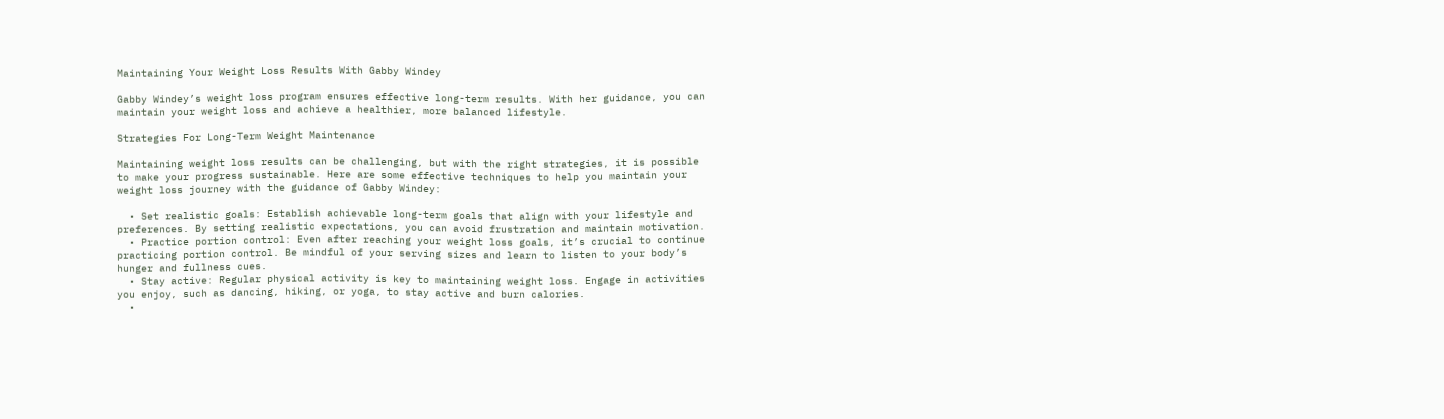Maintaining Your Weight Loss Results With Gabby Windey

Gabby Windey’s weight loss program ensures effective long-term results. With her guidance, you can maintain your weight loss and achieve a healthier, more balanced lifestyle.

Strategies For Long-Term Weight Maintenance

Maintaining weight loss results can be challenging, but with the right strategies, it is possible to make your progress sustainable. Here are some effective techniques to help you maintain your weight loss journey with the guidance of Gabby Windey:

  • Set realistic goals: Establish achievable long-term goals that align with your lifestyle and preferences. By setting realistic expectations, you can avoid frustration and maintain motivation.
  • Practice portion control: Even after reaching your weight loss goals, it’s crucial to continue practicing portion control. Be mindful of your serving sizes and learn to listen to your body’s hunger and fullness cues.
  • Stay active: Regular physical activity is key to maintaining weight loss. Engage in activities you enjoy, such as dancing, hiking, or yoga, to stay active and burn calories.
  •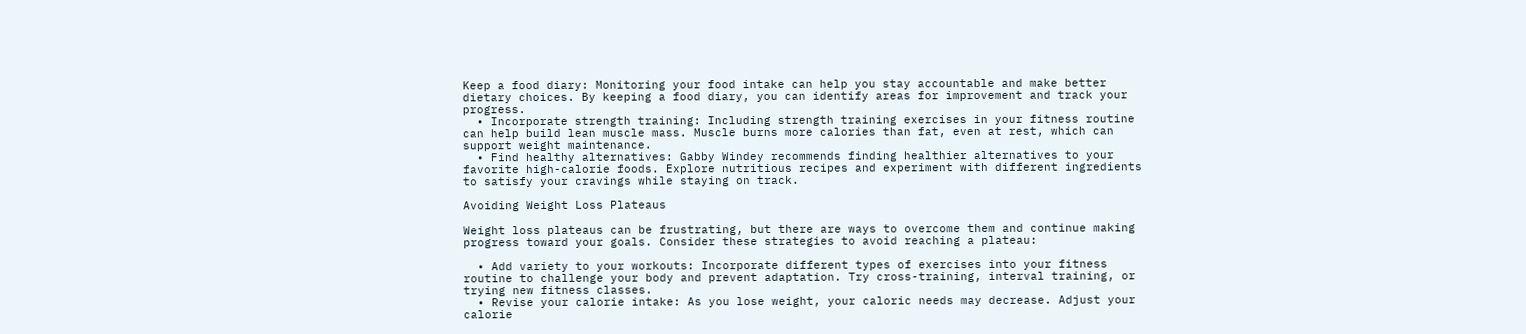Keep a food diary: Monitoring your food intake can help you stay accountable and make better dietary choices. By keeping a food diary, you can identify areas for improvement and track your progress.
  • Incorporate strength training: Including strength training exercises in your fitness routine can help build lean muscle mass. Muscle burns more calories than fat, even at rest, which can support weight maintenance.
  • Find healthy alternatives: Gabby Windey recommends finding healthier alternatives to your favorite high-calorie foods. Explore nutritious recipes and experiment with different ingredients to satisfy your cravings while staying on track.

Avoiding Weight Loss Plateaus

Weight loss plateaus can be frustrating, but there are ways to overcome them and continue making progress toward your goals. Consider these strategies to avoid reaching a plateau:

  • Add variety to your workouts: Incorporate different types of exercises into your fitness routine to challenge your body and prevent adaptation. Try cross-training, interval training, or trying new fitness classes.
  • Revise your calorie intake: As you lose weight, your caloric needs may decrease. Adjust your calorie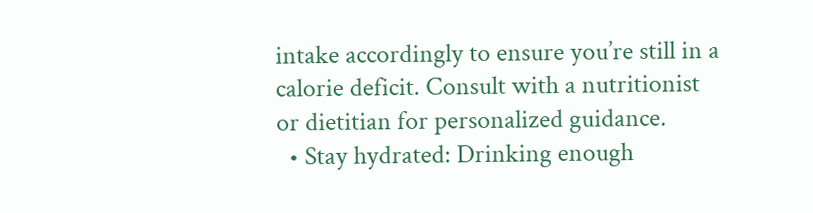intake accordingly to ensure you’re still in a calorie deficit. Consult with a nutritionist or dietitian for personalized guidance.
  • Stay hydrated: Drinking enough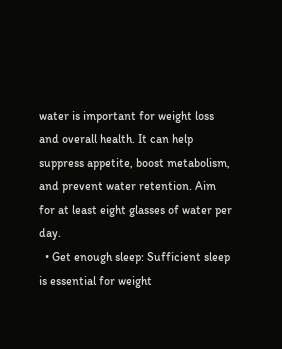water is important for weight loss and overall health. It can help suppress appetite, boost metabolism, and prevent water retention. Aim for at least eight glasses of water per day.
  • Get enough sleep: Sufficient sleep is essential for weight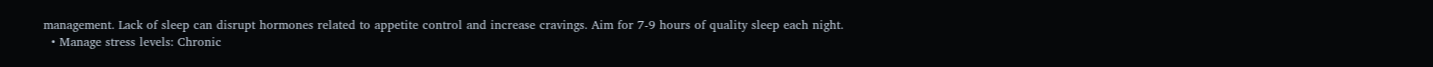management. Lack of sleep can disrupt hormones related to appetite control and increase cravings. Aim for 7-9 hours of quality sleep each night.
  • Manage stress levels: Chronic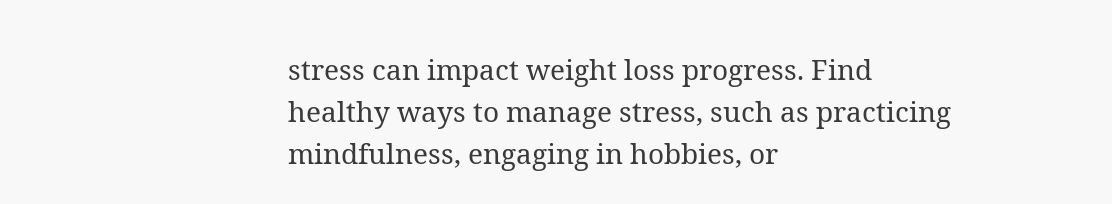stress can impact weight loss progress. Find healthy ways to manage stress, such as practicing mindfulness, engaging in hobbies, or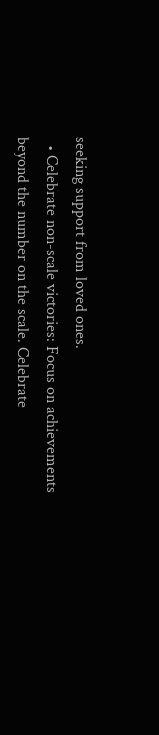seeking support from loved ones.
  • Celebrate non-scale victories: Focus on achievements beyond the number on the scale. Celebrate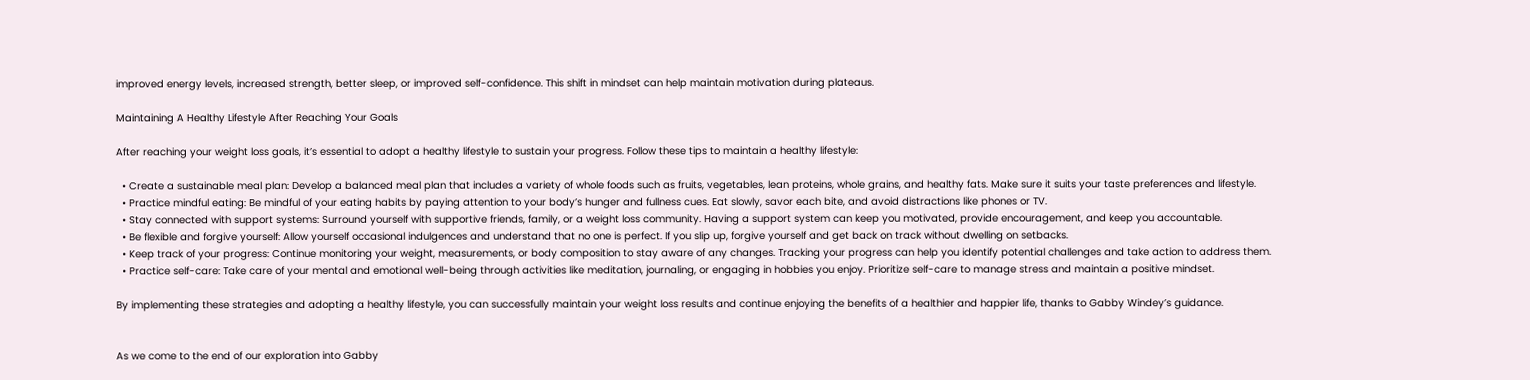improved energy levels, increased strength, better sleep, or improved self-confidence. This shift in mindset can help maintain motivation during plateaus.

Maintaining A Healthy Lifestyle After Reaching Your Goals

After reaching your weight loss goals, it’s essential to adopt a healthy lifestyle to sustain your progress. Follow these tips to maintain a healthy lifestyle:

  • Create a sustainable meal plan: Develop a balanced meal plan that includes a variety of whole foods such as fruits, vegetables, lean proteins, whole grains, and healthy fats. Make sure it suits your taste preferences and lifestyle.
  • Practice mindful eating: Be mindful of your eating habits by paying attention to your body’s hunger and fullness cues. Eat slowly, savor each bite, and avoid distractions like phones or TV.
  • Stay connected with support systems: Surround yourself with supportive friends, family, or a weight loss community. Having a support system can keep you motivated, provide encouragement, and keep you accountable.
  • Be flexible and forgive yourself: Allow yourself occasional indulgences and understand that no one is perfect. If you slip up, forgive yourself and get back on track without dwelling on setbacks.
  • Keep track of your progress: Continue monitoring your weight, measurements, or body composition to stay aware of any changes. Tracking your progress can help you identify potential challenges and take action to address them.
  • Practice self-care: Take care of your mental and emotional well-being through activities like meditation, journaling, or engaging in hobbies you enjoy. Prioritize self-care to manage stress and maintain a positive mindset.

By implementing these strategies and adopting a healthy lifestyle, you can successfully maintain your weight loss results and continue enjoying the benefits of a healthier and happier life, thanks to Gabby Windey’s guidance.


As we come to the end of our exploration into Gabby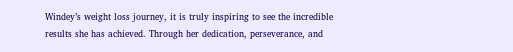Windey’s weight loss journey, it is truly inspiring to see the incredible results she has achieved. Through her dedication, perseverance, and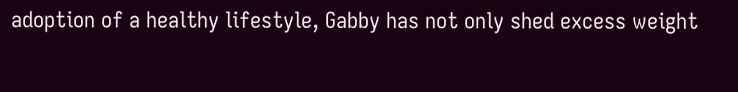adoption of a healthy lifestyle, Gabby has not only shed excess weight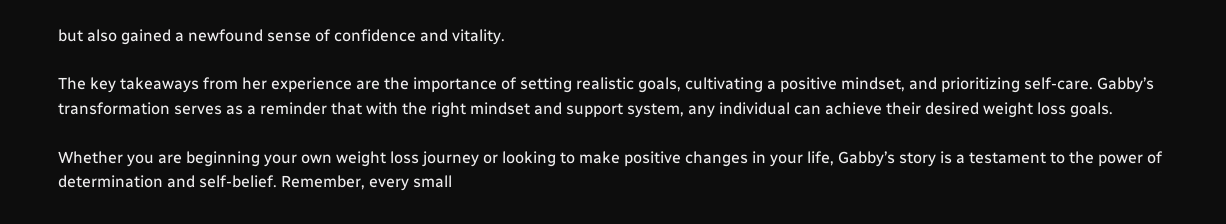but also gained a newfound sense of confidence and vitality.

The key takeaways from her experience are the importance of setting realistic goals, cultivating a positive mindset, and prioritizing self-care. Gabby’s transformation serves as a reminder that with the right mindset and support system, any individual can achieve their desired weight loss goals.

Whether you are beginning your own weight loss journey or looking to make positive changes in your life, Gabby’s story is a testament to the power of determination and self-belief. Remember, every small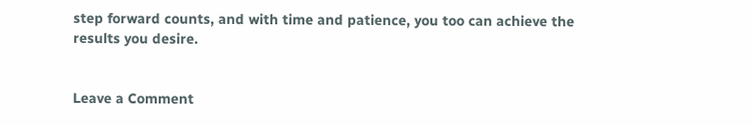step forward counts, and with time and patience, you too can achieve the results you desire.


Leave a Comment